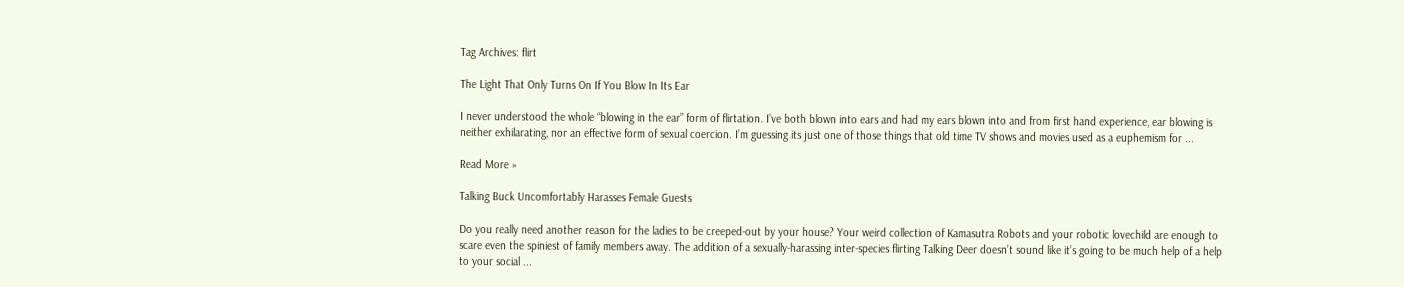Tag Archives: flirt

The Light That Only Turns On If You Blow In Its Ear

I never understood the whole “blowing in the ear” form of flirtation. I’ve both blown into ears and had my ears blown into and from first hand experience, ear blowing is neither exhilarating, nor an effective form of sexual coercion. I’m guessing its just one of those things that old time TV shows and movies used as a euphemism for ...

Read More »

Talking Buck Uncomfortably Harasses Female Guests

Do you really need another reason for the ladies to be creeped-out by your house? Your weird collection of Kamasutra Robots and your robotic lovechild are enough to scare even the spiniest of family members away. The addition of a sexually-harassing inter-species flirting Talking Deer doesn’t sound like it’s going to be much help of a help to your social ...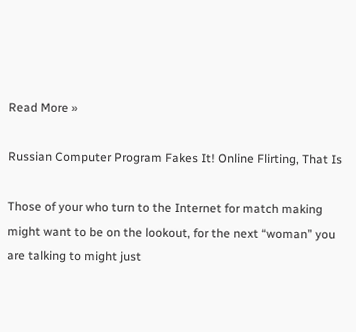Read More »

Russian Computer Program Fakes It! Online Flirting, That Is

Those of your who turn to the Internet for match making might want to be on the lookout, for the next “woman” you are talking to might just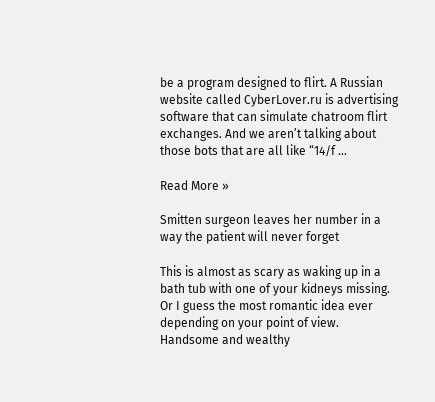be a program designed to flirt. A Russian website called CyberLover.ru is advertising software that can simulate chatroom flirt exchanges. And we aren’t talking about those bots that are all like “14/f ...

Read More »

Smitten surgeon leaves her number in a way the patient will never forget

This is almost as scary as waking up in a bath tub with one of your kidneys missing. Or I guess the most romantic idea ever depending on your point of view. Handsome and wealthy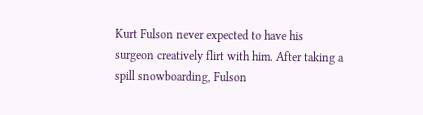Kurt Fulson never expected to have his surgeon creatively flirt with him. After taking a spill snowboarding, Fulson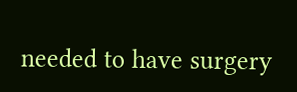needed to have surgery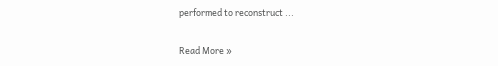performed to reconstruct ...

Read More »